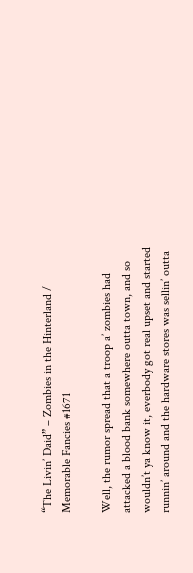“The Livin’ Daid” – Zombies in the Hinterland / Memorable Fancies #1671

Well, the rumor spread that a troop a’ zombies had attacked a blood bank somewhere outta town, and so wouldn’t ya know it, everbody got real upset and started runnin’ around and the hardware stores was sellin’ outta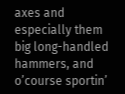axes and especially them big long-handled hammers, and o’course sportin’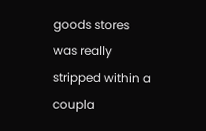goods stores was really stripped within a coupla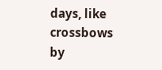days, like crossbows by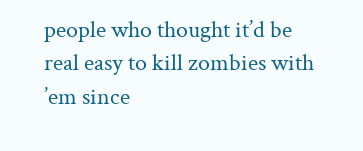people who thought it’d be real easy to kill zombies with ’em since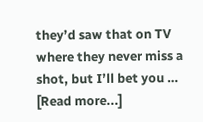they’d saw that on TV where they never miss a shot, but I’ll bet you … [Read more...]